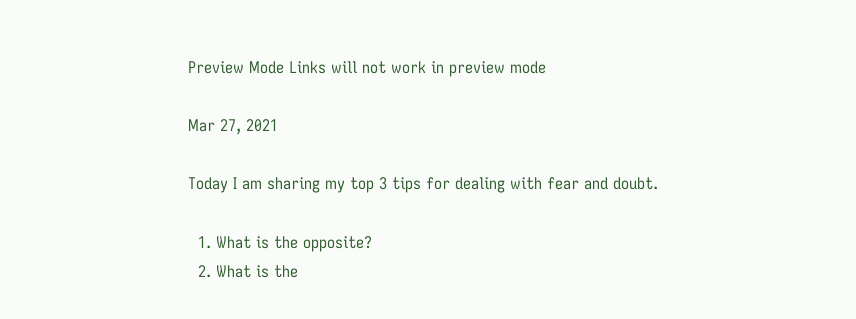Preview Mode Links will not work in preview mode

Mar 27, 2021

Today I am sharing my top 3 tips for dealing with fear and doubt.

  1. What is the opposite?
  2. What is the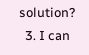solution?
  3. I can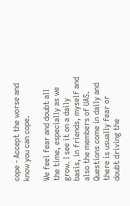cope - Accept the worse and know you can cope.

We feel fear and doubt all the time, especially as we grow. I see it on a daily basis, in friends, myself and also the members of UAS. Questions come in daily and there is usually fear or doubt driving the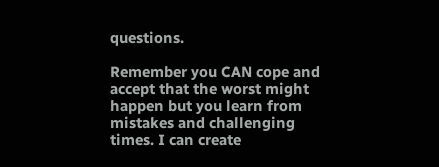questions.

Remember you CAN cope and accept that the worst might happen but you learn from mistakes and challenging times. I can create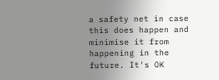a safety net in case this does happen and minimise it from happening in the future. It's OK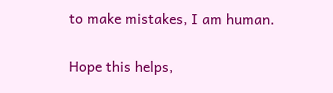to make mistakes, I am human.

Hope this helps,